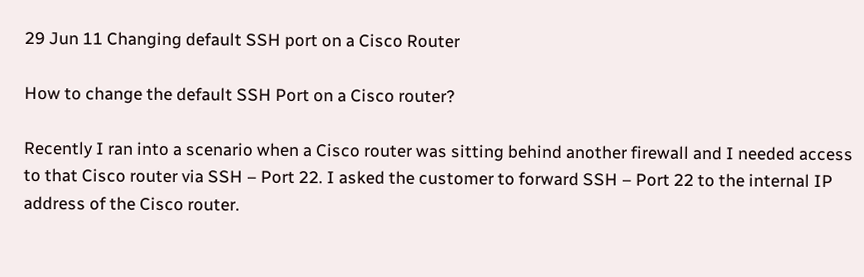29 Jun 11 Changing default SSH port on a Cisco Router

How to change the default SSH Port on a Cisco router?

Recently I ran into a scenario when a Cisco router was sitting behind another firewall and I needed access to that Cisco router via SSH – Port 22. I asked the customer to forward SSH – Port 22 to the internal IP address of the Cisco router.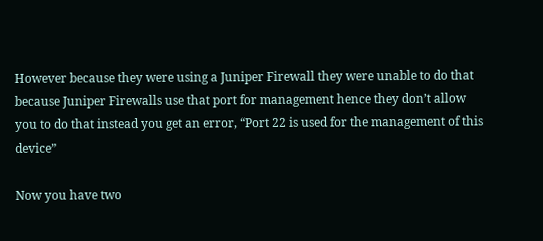However because they were using a Juniper Firewall they were unable to do that because Juniper Firewalls use that port for management hence they don’t allow you to do that instead you get an error, “Port 22 is used for the management of this device”

Now you have two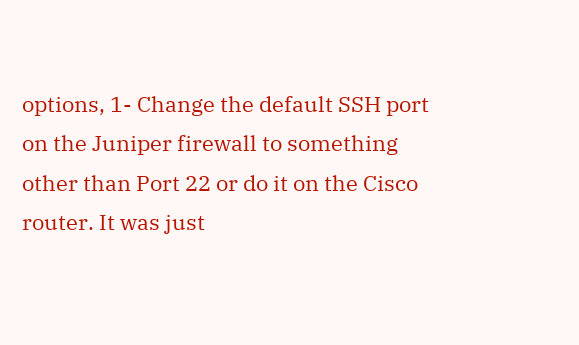options, 1- Change the default SSH port on the Juniper firewall to something other than Port 22 or do it on the Cisco router. It was just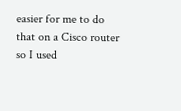easier for me to do that on a Cisco router so I used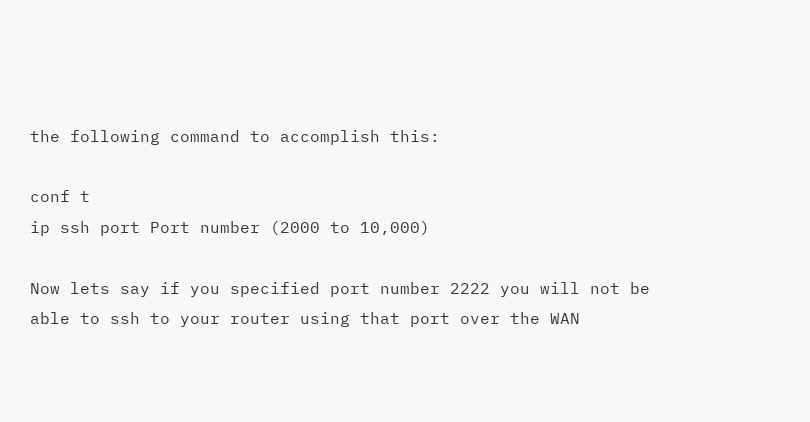the following command to accomplish this:

conf t
ip ssh port Port number (2000 to 10,000)

Now lets say if you specified port number 2222 you will not be able to ssh to your router using that port over the WAN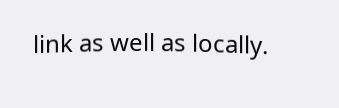link as well as locally.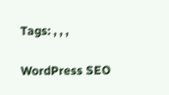Tags: , , ,

WordPress SEO